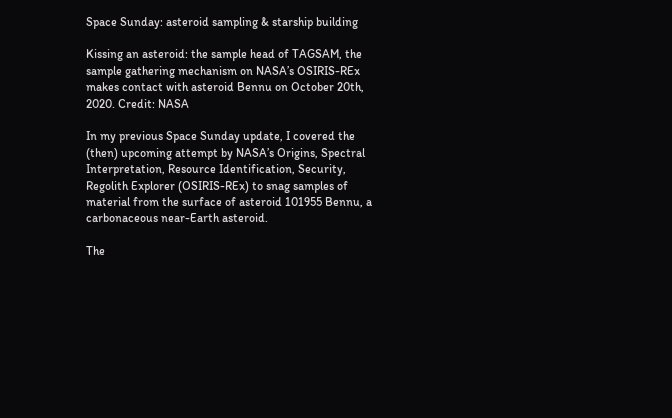Space Sunday: asteroid sampling & starship building

Kissing an asteroid: the sample head of TAGSAM, the sample gathering mechanism on NASA’s OSIRIS-REx makes contact with asteroid Bennu on October 20th, 2020. Credit: NASA

In my previous Space Sunday update, I covered the (then) upcoming attempt by NASA’s Origins, Spectral Interpretation, Resource Identification, Security, Regolith Explorer (OSIRIS-REx) to snag samples of material from the surface of asteroid 101955 Bennu, a carbonaceous near-Earth asteroid.

The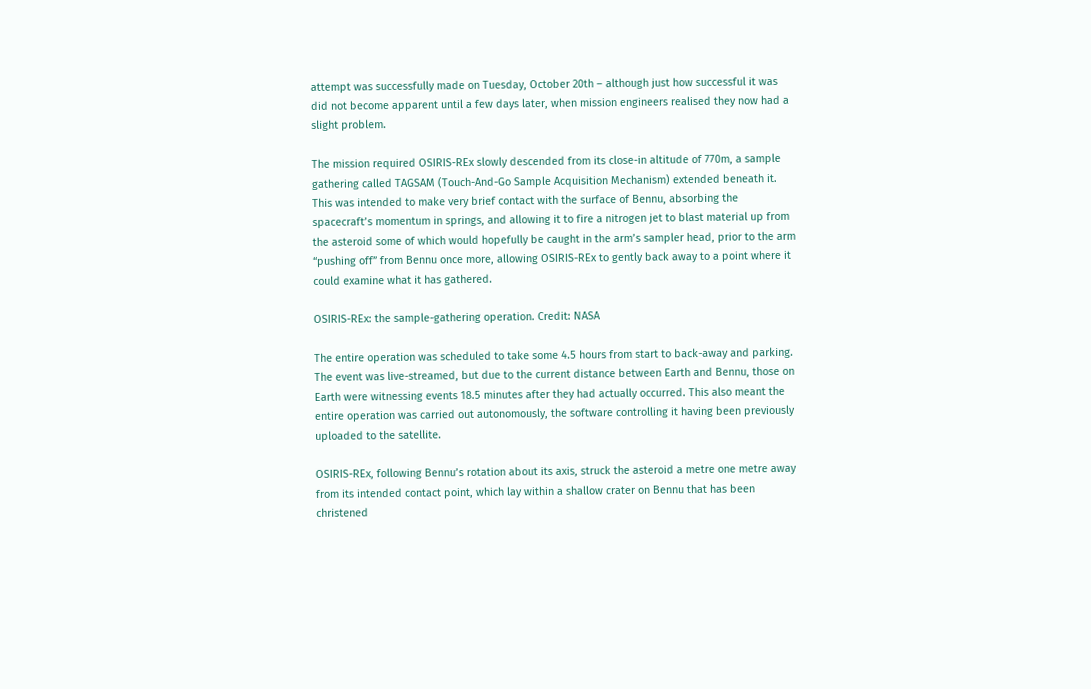attempt was successfully made on Tuesday, October 20th – although just how successful it was did not become apparent until a few days later, when mission engineers realised they now had a slight problem.

The mission required OSIRIS-REx slowly descended from its close-in altitude of 770m, a sample gathering called TAGSAM (Touch-And-Go Sample Acquisition Mechanism) extended beneath it. This was intended to make very brief contact with the surface of Bennu, absorbing the spacecraft’s momentum in springs, and allowing it to fire a nitrogen jet to blast material up from the asteroid some of which would hopefully be caught in the arm’s sampler head, prior to the arm “pushing off” from Bennu once more, allowing OSIRIS-REx to gently back away to a point where it could examine what it has gathered.

OSIRIS-REx: the sample-gathering operation. Credit: NASA

The entire operation was scheduled to take some 4.5 hours from start to back-away and parking. The event was live-streamed, but due to the current distance between Earth and Bennu, those on Earth were witnessing events 18.5 minutes after they had actually occurred. This also meant the entire operation was carried out autonomously, the software controlling it having been previously uploaded to the satellite.

OSIRIS-REx, following Bennu’s rotation about its axis, struck the asteroid a metre one metre away from its intended contact point, which lay within a shallow crater on Bennu that has been christened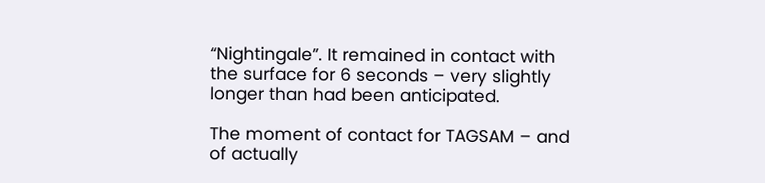“Nightingale”. It remained in contact with the surface for 6 seconds – very slightly longer than had been anticipated.

The moment of contact for TAGSAM – and of actually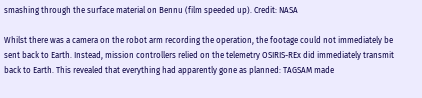smashing through the surface material on Bennu (film speeded up). Credit: NASA

Whilst there was a camera on the robot arm recording the operation, the footage could not immediately be sent back to Earth. Instead, mission controllers relied on the telemetry OSIRIS-REx did immediately transmit back to Earth. This revealed that everything had apparently gone as planned: TAGSAM made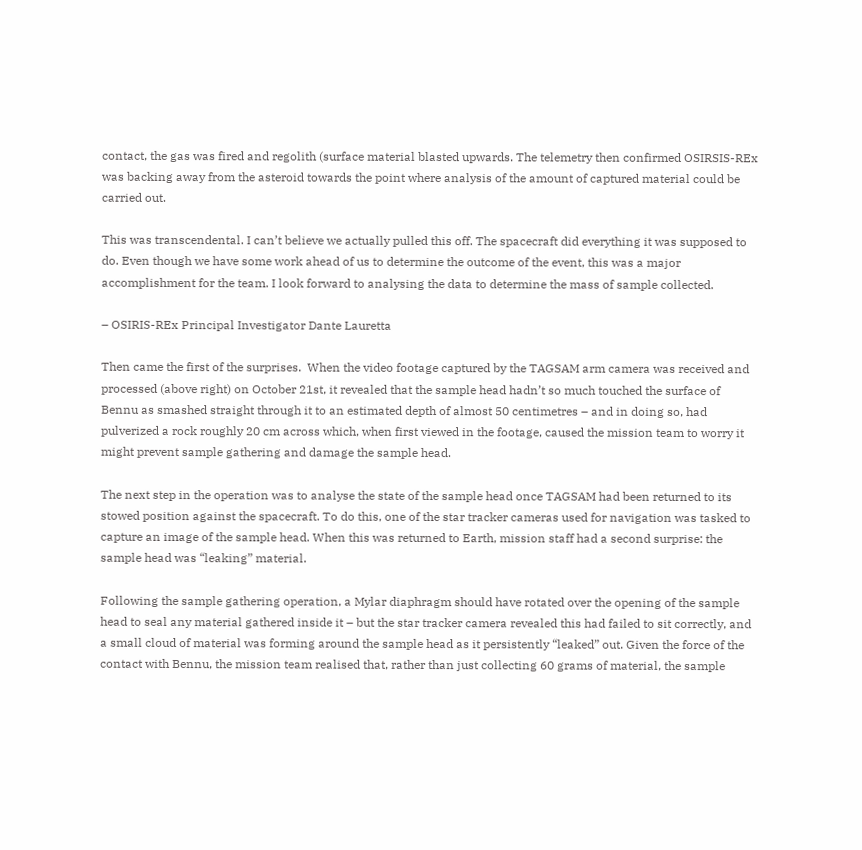contact, the gas was fired and regolith (surface material blasted upwards. The telemetry then confirmed OSIRSIS-REx was backing away from the asteroid towards the point where analysis of the amount of captured material could be carried out.

This was transcendental. I can’t believe we actually pulled this off. The spacecraft did everything it was supposed to do. Even though we have some work ahead of us to determine the outcome of the event, this was a major accomplishment for the team. I look forward to analysing the data to determine the mass of sample collected.

– OSIRIS-REx Principal Investigator Dante Lauretta

Then came the first of the surprises.  When the video footage captured by the TAGSAM arm camera was received and processed (above right) on October 21st, it revealed that the sample head hadn’t so much touched the surface of Bennu as smashed straight through it to an estimated depth of almost 50 centimetres – and in doing so, had pulverized a rock roughly 20 cm across which, when first viewed in the footage, caused the mission team to worry it might prevent sample gathering and damage the sample head.

The next step in the operation was to analyse the state of the sample head once TAGSAM had been returned to its stowed position against the spacecraft. To do this, one of the star tracker cameras used for navigation was tasked to capture an image of the sample head. When this was returned to Earth, mission staff had a second surprise: the sample head was “leaking” material.

Following the sample gathering operation, a Mylar diaphragm should have rotated over the opening of the sample head to seal any material gathered inside it – but the star tracker camera revealed this had failed to sit correctly, and a small cloud of material was forming around the sample head as it persistently “leaked” out. Given the force of the contact with Bennu, the mission team realised that, rather than just collecting 60 grams of material, the sample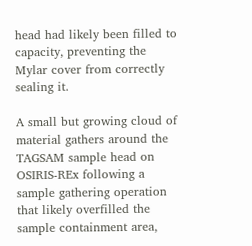head had likely been filled to capacity, preventing the Mylar cover from correctly sealing it.

A small but growing cloud of material gathers around the TAGSAM sample head on OSIRIS-REx following a sample gathering operation that likely overfilled the sample containment area,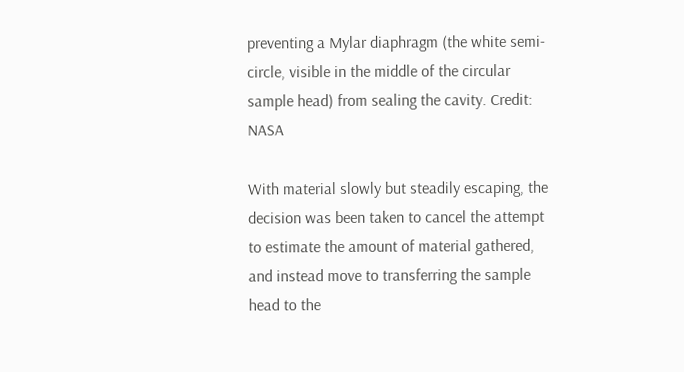preventing a Mylar diaphragm (the white semi-circle, visible in the middle of the circular sample head) from sealing the cavity. Credit: NASA

With material slowly but steadily escaping, the decision was been taken to cancel the attempt to estimate the amount of material gathered, and instead move to transferring the sample head to the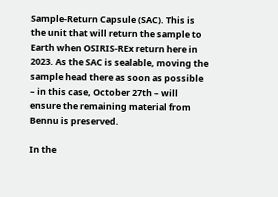Sample-Return Capsule (SAC). This is the unit that will return the sample to Earth when OSIRIS-REx return here in 2023. As the SAC is sealable, moving the sample head there as soon as possible – in this case, October 27th – will ensure the remaining material from Bennu is preserved.

In the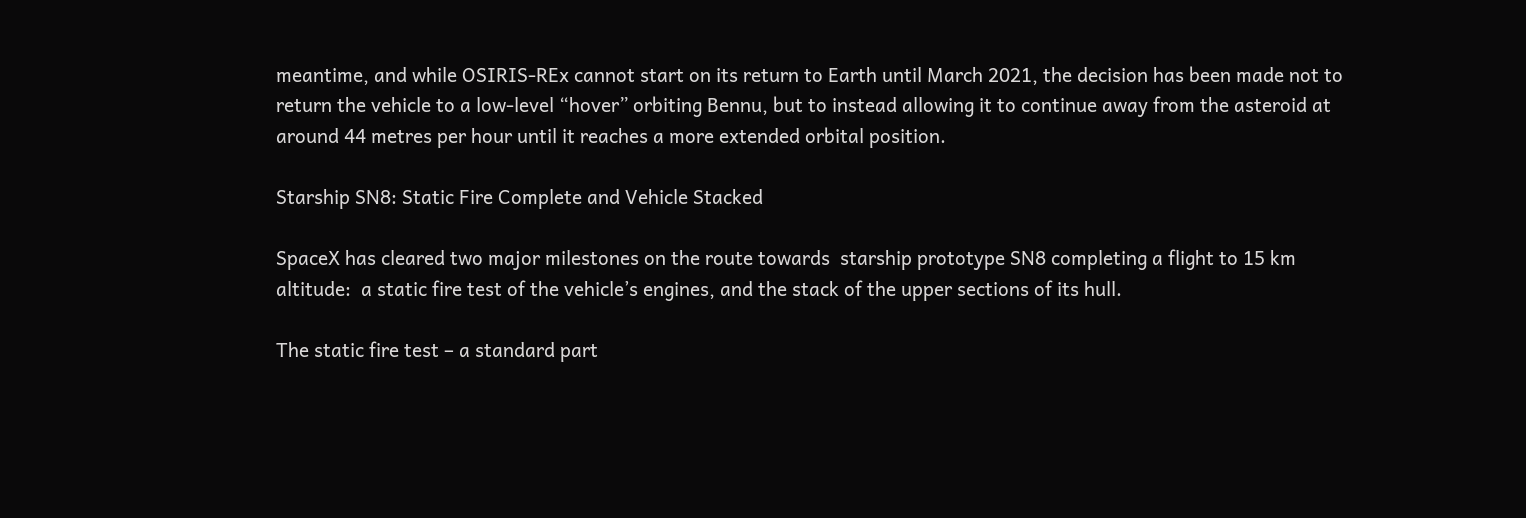meantime, and while OSIRIS-REx cannot start on its return to Earth until March 2021, the decision has been made not to return the vehicle to a low-level “hover” orbiting Bennu, but to instead allowing it to continue away from the asteroid at around 44 metres per hour until it reaches a more extended orbital position.

Starship SN8: Static Fire Complete and Vehicle Stacked

SpaceX has cleared two major milestones on the route towards  starship prototype SN8 completing a flight to 15 km altitude:  a static fire test of the vehicle’s engines, and the stack of the upper sections of its hull.

The static fire test – a standard part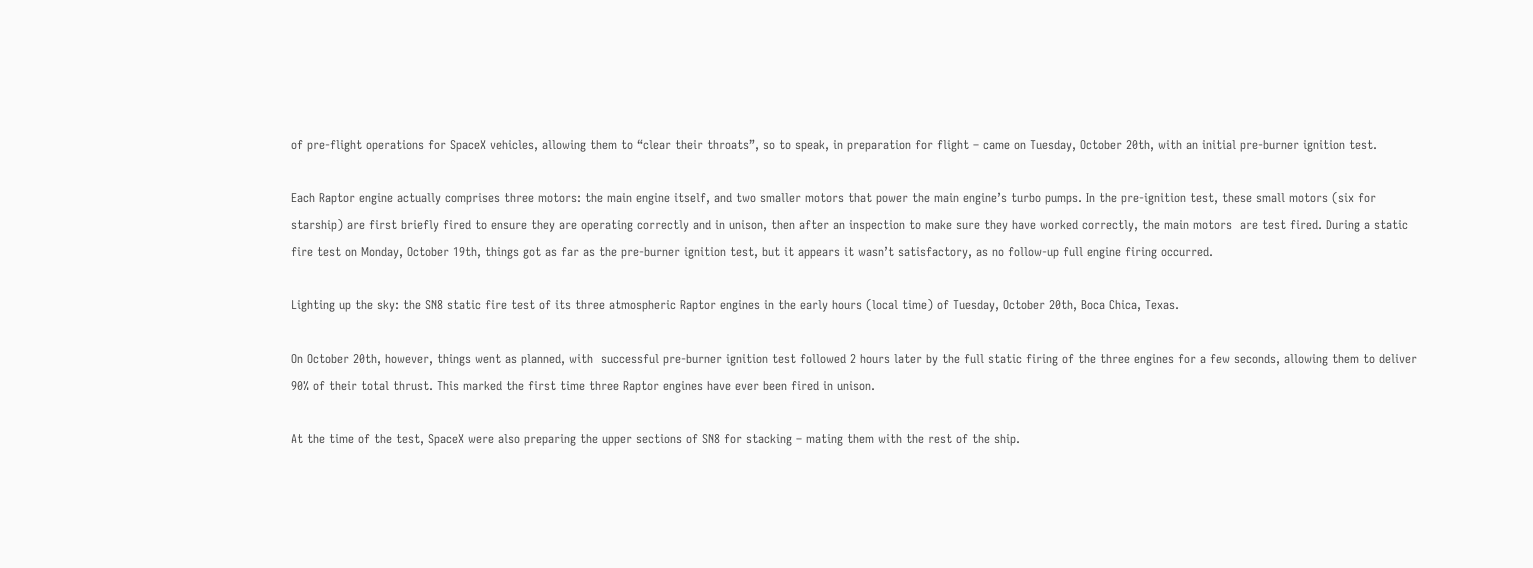of pre-flight operations for SpaceX vehicles, allowing them to “clear their throats”, so to speak, in preparation for flight – came on Tuesday, October 20th, with an initial pre-burner ignition test.

Each Raptor engine actually comprises three motors: the main engine itself, and two smaller motors that power the main engine’s turbo pumps. In the pre-ignition test, these small motors (six for starship) are first briefly fired to ensure they are operating correctly and in unison, then after an inspection to make sure they have worked correctly, the main motors  are test fired. During a static fire test on Monday, October 19th, things got as far as the pre-burner ignition test, but it appears it wasn’t satisfactory, as no follow-up full engine firing occurred.

Lighting up the sky: the SN8 static fire test of its three atmospheric Raptor engines in the early hours (local time) of Tuesday, October 20th, Boca Chica, Texas.

On October 20th, however, things went as planned, with  successful pre-burner ignition test followed 2 hours later by the full static firing of the three engines for a few seconds, allowing them to deliver 90% of their total thrust. This marked the first time three Raptor engines have ever been fired in unison.

At the time of the test, SpaceX were also preparing the upper sections of SN8 for stacking – mating them with the rest of the ship.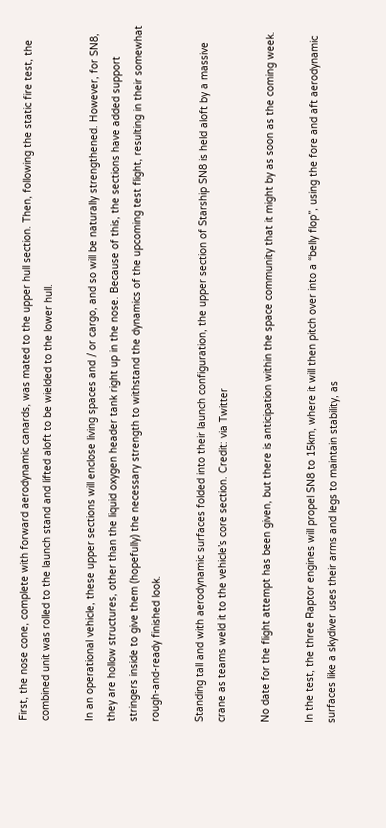First, the nose cone, complete with forward aerodynamic canards, was mated to the upper hull section. Then, following the static fire test, the combined unit was rolled to the launch stand and lifted aloft to be wielded to the lower hull.

In an operational vehicle, these upper sections will enclose living spaces and / or cargo, and so will be naturally strengthened. However, for SN8, they are hollow structures, other than the liquid oxygen header tank right up in the nose. Because of this, the sections have added support stringers inside to give them (hopefully) the necessary strength to withstand the dynamics of the upcoming test flight, resulting in their somewhat rough-and-ready finished look.

Standing tall and with aerodynamic surfaces folded into their launch configuration, the upper section of Starship SN8 is held aloft by a massive crane as teams weld it to the vehicle’s core section. Credit: via Twitter

No date for the flight attempt has been given, but there is anticipation within the space community that it might by as soon as the coming week.

In the test, the three Raptor engines will propel SN8 to 15km, where it will then pitch over into a “belly flop”, using the fore and aft aerodynamic surfaces like a skydiver uses their arms and legs to maintain stability, as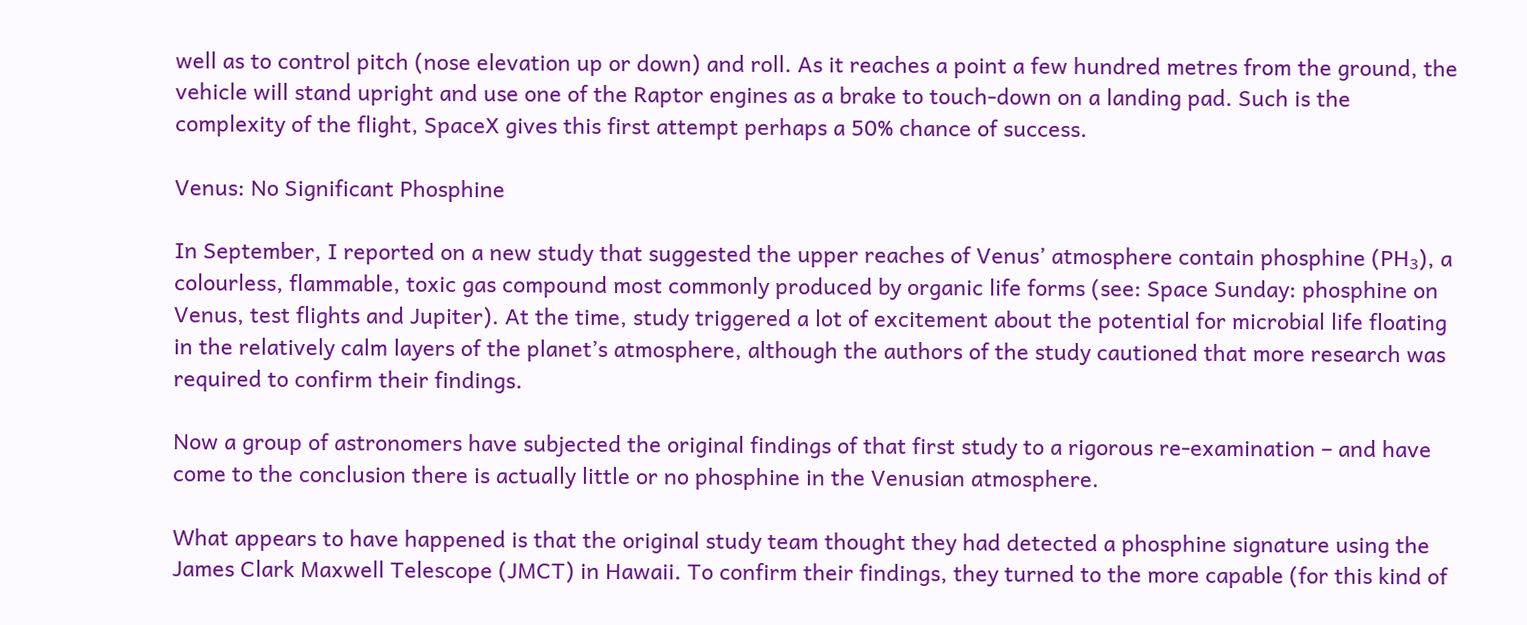well as to control pitch (nose elevation up or down) and roll. As it reaches a point a few hundred metres from the ground, the vehicle will stand upright and use one of the Raptor engines as a brake to touch-down on a landing pad. Such is the complexity of the flight, SpaceX gives this first attempt perhaps a 50% chance of success.

Venus: No Significant Phosphine

In September, I reported on a new study that suggested the upper reaches of Venus’ atmosphere contain phosphine (PH₃), a colourless, flammable, toxic gas compound most commonly produced by organic life forms (see: Space Sunday: phosphine on Venus, test flights and Jupiter). At the time, study triggered a lot of excitement about the potential for microbial life floating  in the relatively calm layers of the planet’s atmosphere, although the authors of the study cautioned that more research was required to confirm their findings.

Now a group of astronomers have subjected the original findings of that first study to a rigorous re-examination – and have come to the conclusion there is actually little or no phosphine in the Venusian atmosphere.

What appears to have happened is that the original study team thought they had detected a phosphine signature using the James Clark Maxwell Telescope (JMCT) in Hawaii. To confirm their findings, they turned to the more capable (for this kind of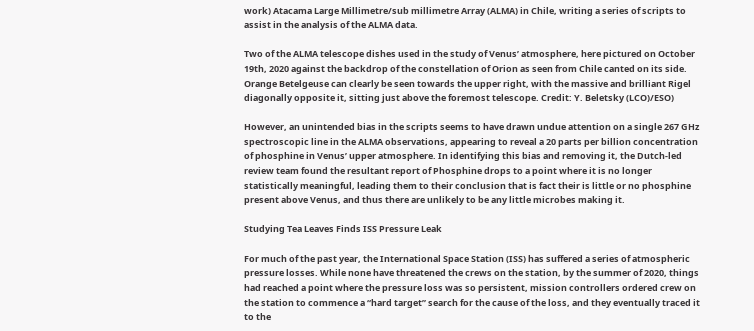work) Atacama Large Millimetre/sub millimetre Array (ALMA) in Chile, writing a series of scripts to assist in the analysis of the ALMA data.

Two of the ALMA telescope dishes used in the study of Venus’ atmosphere, here pictured on October 19th, 2020 against the backdrop of the constellation of Orion as seen from Chile canted on its side. Orange Betelgeuse can clearly be seen towards the upper right, with the massive and brilliant Rigel diagonally opposite it, sitting just above the foremost telescope. Credit: Y. Beletsky (LCO)/ESO)

However, an unintended bias in the scripts seems to have drawn undue attention on a single 267 GHz spectroscopic line in the ALMA observations, appearing to reveal a 20 parts per billion concentration of phosphine in Venus’ upper atmosphere. In identifying this bias and removing it, the Dutch-led review team found the resultant report of Phosphine drops to a point where it is no longer statistically meaningful, leading them to their conclusion that is fact their is little or no phosphine present above Venus, and thus there are unlikely to be any little microbes making it.

Studying Tea Leaves Finds ISS Pressure Leak

For much of the past year, the International Space Station (ISS) has suffered a series of atmospheric pressure losses. While none have threatened the crews on the station, by the summer of 2020, things had reached a point where the pressure loss was so persistent, mission controllers ordered crew on the station to commence a “hard target” search for the cause of the loss, and they eventually traced it to the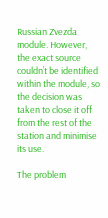Russian Zvezda module. However, the exact source couldn’t be identified within the module, so the decision was taken to close it off from the rest of the station and minimise its use.

The problem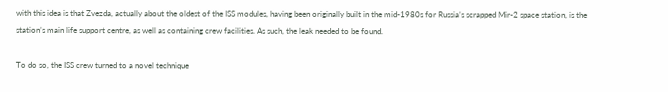with this idea is that Zvezda, actually about the oldest of the ISS modules, having been originally built in the mid-1980s for Russia’s scrapped Mir-2 space station, is the station’s main life support centre, as well as containing crew facilities. As such, the leak needed to be found.

To do so, the ISS crew turned to a novel technique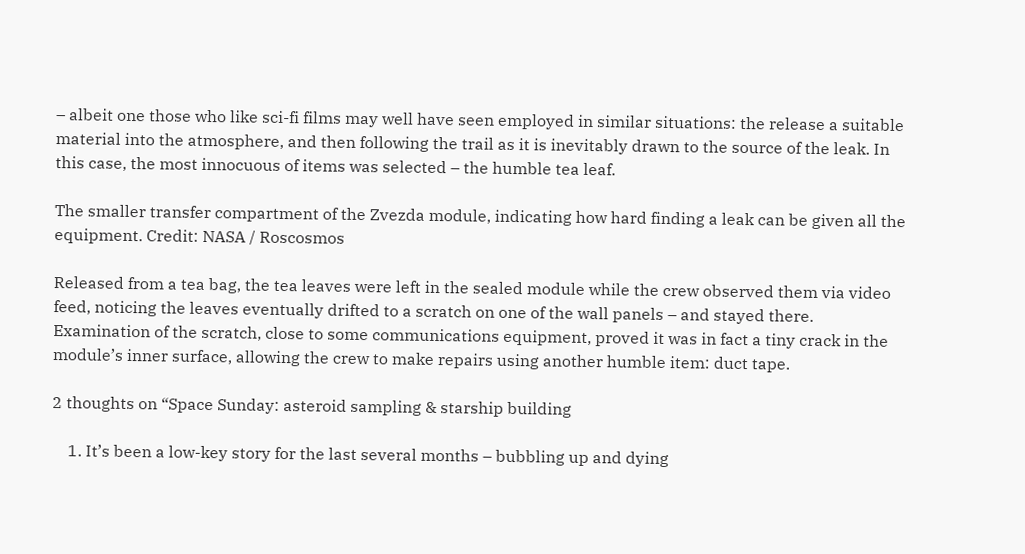– albeit one those who like sci-fi films may well have seen employed in similar situations: the release a suitable material into the atmosphere, and then following the trail as it is inevitably drawn to the source of the leak. In this case, the most innocuous of items was selected – the humble tea leaf.

The smaller transfer compartment of the Zvezda module, indicating how hard finding a leak can be given all the equipment. Credit: NASA / Roscosmos

Released from a tea bag, the tea leaves were left in the sealed module while the crew observed them via video feed, noticing the leaves eventually drifted to a scratch on one of the wall panels – and stayed there. Examination of the scratch, close to some communications equipment, proved it was in fact a tiny crack in the module’s inner surface, allowing the crew to make repairs using another humble item: duct tape.

2 thoughts on “Space Sunday: asteroid sampling & starship building

    1. It’s been a low-key story for the last several months – bubbling up and dying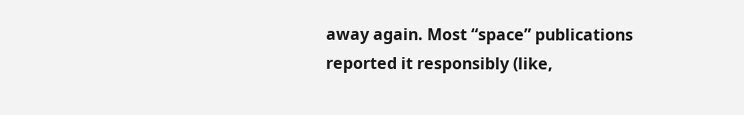away again. Most “space” publications reported it responsibly (like,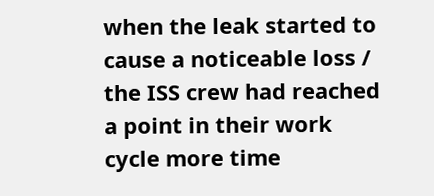when the leak started to cause a noticeable loss / the ISS crew had reached a point in their work cycle more time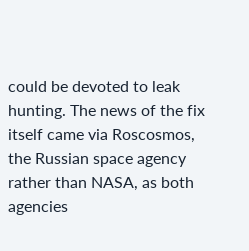could be devoted to leak hunting. The news of the fix itself came via Roscosmos, the Russian space agency rather than NASA, as both agencies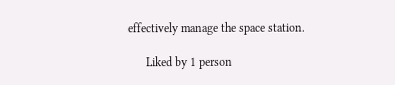effectively manage the space station.

      Liked by 1 person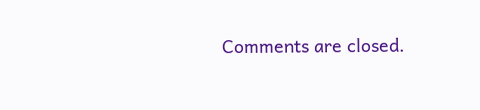Comments are closed.